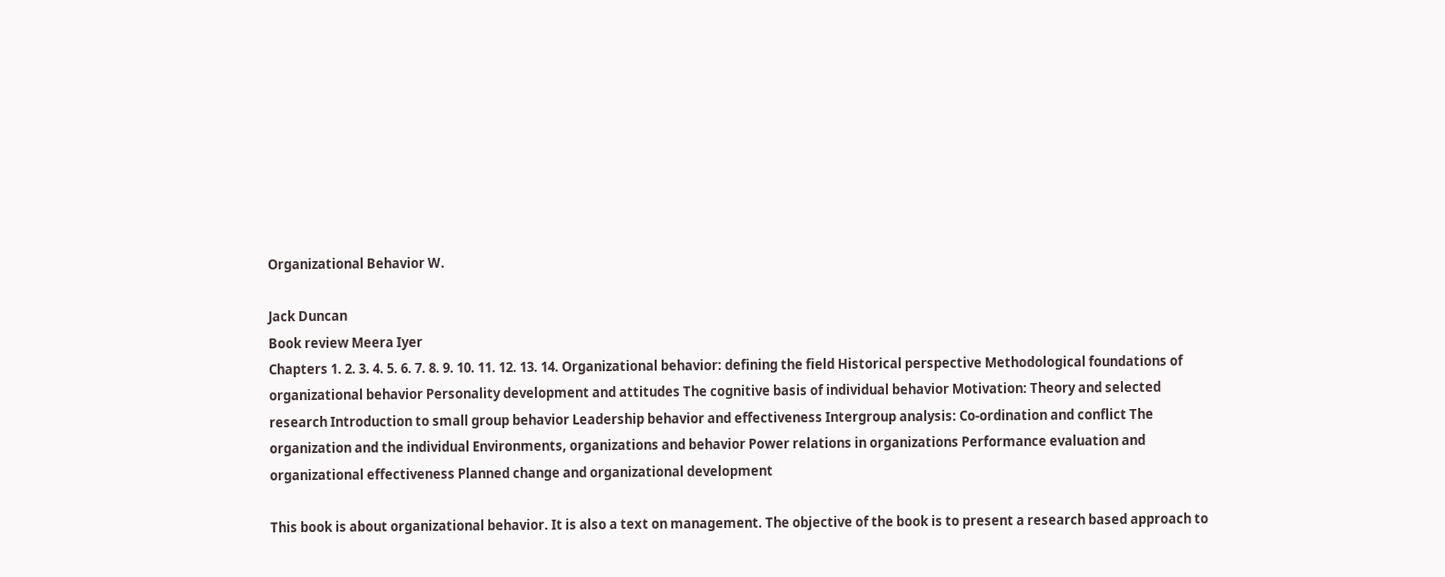Organizational Behavior W.

Jack Duncan
Book review Meera Iyer
Chapters 1. 2. 3. 4. 5. 6. 7. 8. 9. 10. 11. 12. 13. 14. Organizational behavior: defining the field Historical perspective Methodological foundations of organizational behavior Personality development and attitudes The cognitive basis of individual behavior Motivation: Theory and selected research Introduction to small group behavior Leadership behavior and effectiveness Intergroup analysis: Co-ordination and conflict The organization and the individual Environments, organizations and behavior Power relations in organizations Performance evaluation and organizational effectiveness Planned change and organizational development

This book is about organizational behavior. It is also a text on management. The objective of the book is to present a research based approach to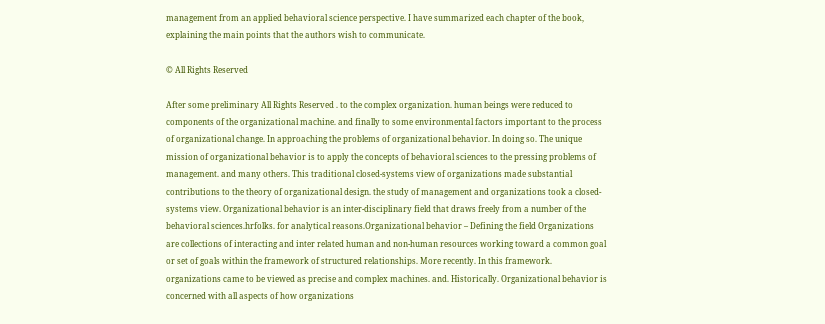management from an applied behavioral science perspective. I have summarized each chapter of the book, explaining the main points that the authors wish to communicate.

© All Rights Reserved

After some preliminary All Rights Reserved . to the complex organization. human beings were reduced to components of the organizational machine. and finally to some environmental factors important to the process of organizational change. In approaching the problems of organizational behavior. In doing so. The unique mission of organizational behavior is to apply the concepts of behavioral sciences to the pressing problems of management. and many others. This traditional closed-systems view of organizations made substantial contributions to the theory of organizational design. the study of management and organizations took a closed-systems view. Organizational behavior is an inter-disciplinary field that draws freely from a number of the behavioral sciences.hrfolks. for analytical reasons.Organizational behavior – Defining the field Organizations are collections of interacting and inter related human and non-human resources working toward a common goal or set of goals within the framework of structured relationships. More recently. In this framework. organizations came to be viewed as precise and complex machines. and. Historically. Organizational behavior is concerned with all aspects of how organizations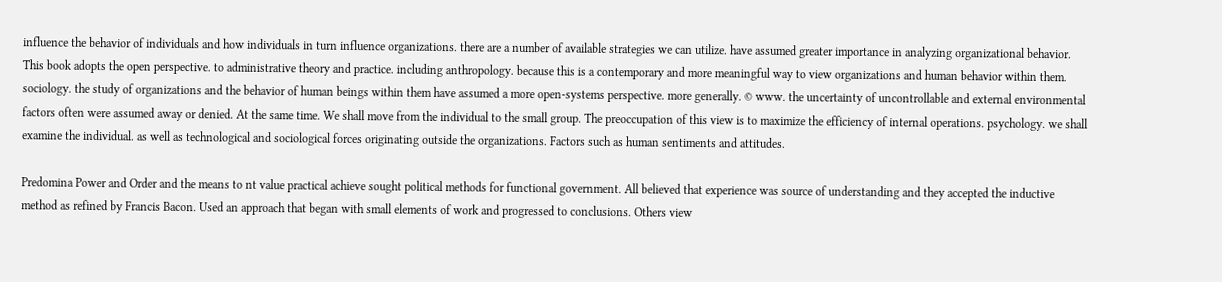influence the behavior of individuals and how individuals in turn influence organizations. there are a number of available strategies we can utilize. have assumed greater importance in analyzing organizational behavior. This book adopts the open perspective. to administrative theory and practice. including anthropology. because this is a contemporary and more meaningful way to view organizations and human behavior within them. sociology. the study of organizations and the behavior of human beings within them have assumed a more open-systems perspective. more generally. © www. the uncertainty of uncontrollable and external environmental factors often were assumed away or denied. At the same time. We shall move from the individual to the small group. The preoccupation of this view is to maximize the efficiency of internal operations. psychology. we shall examine the individual. as well as technological and sociological forces originating outside the organizations. Factors such as human sentiments and attitudes.

Predomina Power and Order and the means to nt value practical achieve sought political methods for functional government. All believed that experience was source of understanding and they accepted the inductive method as refined by Francis Bacon. Used an approach that began with small elements of work and progressed to conclusions. Others view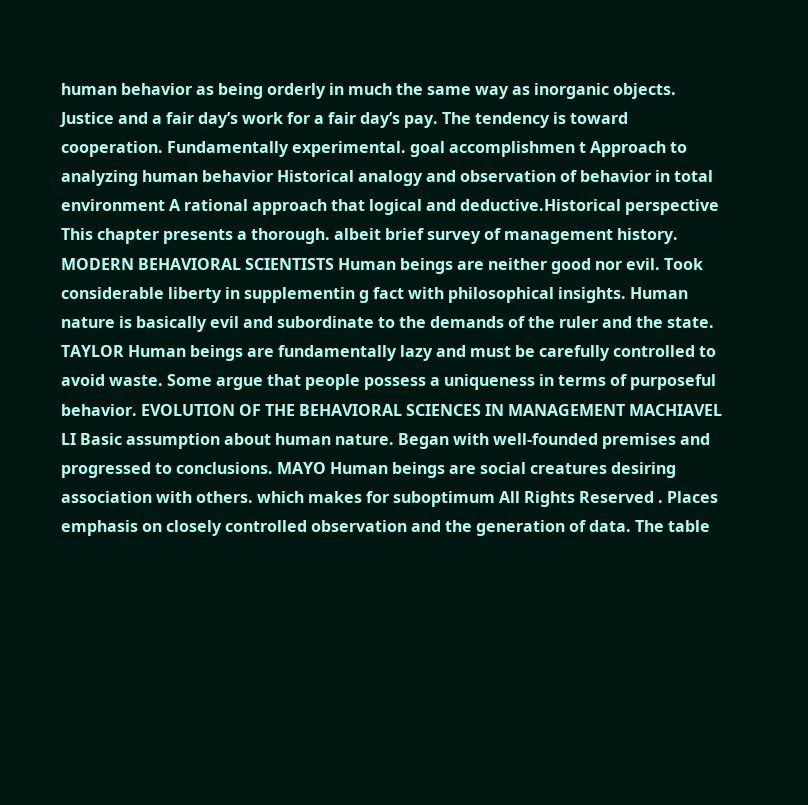human behavior as being orderly in much the same way as inorganic objects. Justice and a fair day’s work for a fair day’s pay. The tendency is toward cooperation. Fundamentally experimental. goal accomplishmen t Approach to analyzing human behavior Historical analogy and observation of behavior in total environment A rational approach that logical and deductive.Historical perspective This chapter presents a thorough. albeit brief survey of management history. MODERN BEHAVIORAL SCIENTISTS Human beings are neither good nor evil. Took considerable liberty in supplementin g fact with philosophical insights. Human nature is basically evil and subordinate to the demands of the ruler and the state. TAYLOR Human beings are fundamentally lazy and must be carefully controlled to avoid waste. Some argue that people possess a uniqueness in terms of purposeful behavior. EVOLUTION OF THE BEHAVIORAL SCIENCES IN MANAGEMENT MACHIAVEL LI Basic assumption about human nature. Began with well-founded premises and progressed to conclusions. MAYO Human beings are social creatures desiring association with others. which makes for suboptimum All Rights Reserved . Places emphasis on closely controlled observation and the generation of data. The table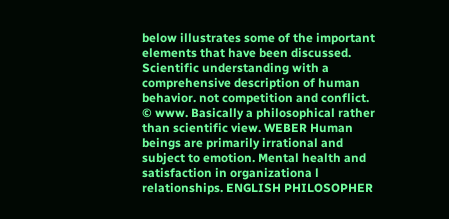below illustrates some of the important elements that have been discussed. Scientific understanding with a comprehensive description of human behavior. not competition and conflict. © www. Basically a philosophical rather than scientific view. WEBER Human beings are primarily irrational and subject to emotion. Mental health and satisfaction in organizationa l relationships. ENGLISH PHILOSOPHER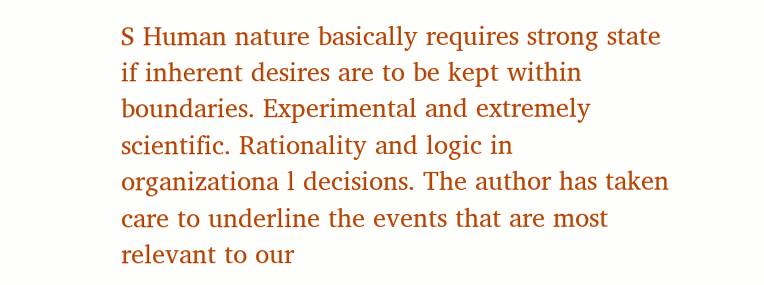S Human nature basically requires strong state if inherent desires are to be kept within boundaries. Experimental and extremely scientific. Rationality and logic in organizationa l decisions. The author has taken care to underline the events that are most relevant to our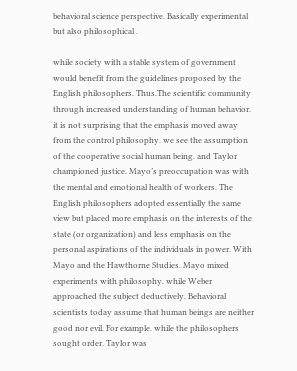behavioral science perspective. Basically experimental but also philosophical .

while society with a stable system of government would benefit from the guidelines proposed by the English philosophers. Thus.The scientific community through increased understanding of human behavior. it is not surprising that the emphasis moved away from the control philosophy. we see the assumption of the cooperative social human being. and Taylor championed justice. Mayo’s preoccupation was with the mental and emotional health of workers. The English philosophers adopted essentially the same view but placed more emphasis on the interests of the state (or organization) and less emphasis on the personal aspirations of the individuals in power. With Mayo and the Hawthorne Studies. Mayo mixed experiments with philosophy. while Weber approached the subject deductively. Behavioral scientists today assume that human beings are neither good nor evil. For example. while the philosophers sought order. Taylor was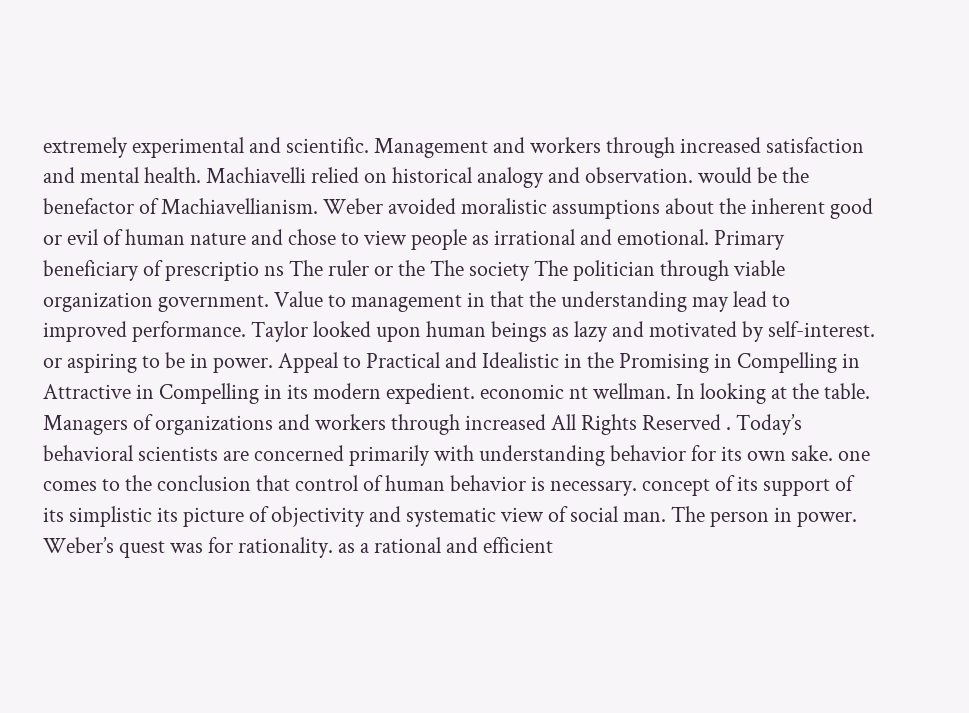extremely experimental and scientific. Management and workers through increased satisfaction and mental health. Machiavelli relied on historical analogy and observation. would be the benefactor of Machiavellianism. Weber avoided moralistic assumptions about the inherent good or evil of human nature and chose to view people as irrational and emotional. Primary beneficiary of prescriptio ns The ruler or the The society The politician through viable organization government. Value to management in that the understanding may lead to improved performance. Taylor looked upon human beings as lazy and motivated by self-interest. or aspiring to be in power. Appeal to Practical and Idealistic in the Promising in Compelling in Attractive in Compelling in its modern expedient. economic nt wellman. In looking at the table. Managers of organizations and workers through increased All Rights Reserved . Today’s behavioral scientists are concerned primarily with understanding behavior for its own sake. one comes to the conclusion that control of human behavior is necessary. concept of its support of its simplistic its picture of objectivity and systematic view of social man. The person in power. Weber’s quest was for rationality. as a rational and efficient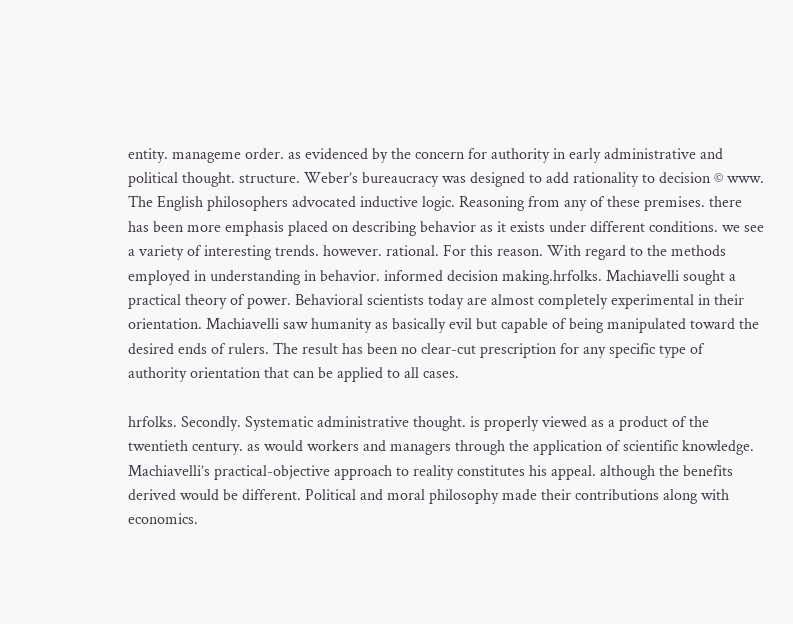entity. manageme order. as evidenced by the concern for authority in early administrative and political thought. structure. Weber’s bureaucracy was designed to add rationality to decision © www. The English philosophers advocated inductive logic. Reasoning from any of these premises. there has been more emphasis placed on describing behavior as it exists under different conditions. we see a variety of interesting trends. however. rational. For this reason. With regard to the methods employed in understanding in behavior. informed decision making.hrfolks. Machiavelli sought a practical theory of power. Behavioral scientists today are almost completely experimental in their orientation. Machiavelli saw humanity as basically evil but capable of being manipulated toward the desired ends of rulers. The result has been no clear-cut prescription for any specific type of authority orientation that can be applied to all cases.

hrfolks. Secondly. Systematic administrative thought. is properly viewed as a product of the twentieth century. as would workers and managers through the application of scientific knowledge. Machiavelli’s practical-objective approach to reality constitutes his appeal. although the benefits derived would be different. Political and moral philosophy made their contributions along with economics.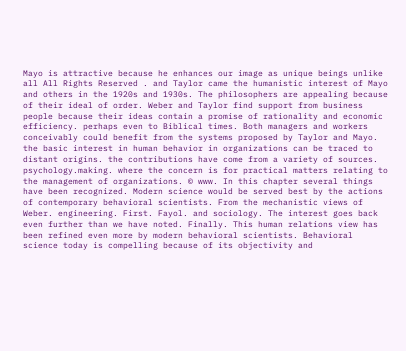Mayo is attractive because he enhances our image as unique beings unlike all All Rights Reserved . and Taylor came the humanistic interest of Mayo and others in the 1920s and 1930s. The philosophers are appealing because of their ideal of order. Weber and Taylor find support from business people because their ideas contain a promise of rationality and economic efficiency. perhaps even to Biblical times. Both managers and workers conceivably could benefit from the systems proposed by Taylor and Mayo. the basic interest in human behavior in organizations can be traced to distant origins. the contributions have come from a variety of sources. psychology.making. where the concern is for practical matters relating to the management of organizations. © www. In this chapter several things have been recognized. Modern science would be served best by the actions of contemporary behavioral scientists. From the mechanistic views of Weber. engineering. First. Fayol. and sociology. The interest goes back even further than we have noted. Finally. This human relations view has been refined even more by modern behavioral scientists. Behavioral science today is compelling because of its objectivity and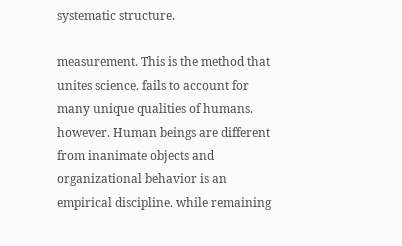systematic structure.

measurement. This is the method that unites science. fails to account for many unique qualities of humans. however. Human beings are different from inanimate objects and organizational behavior is an empirical discipline. while remaining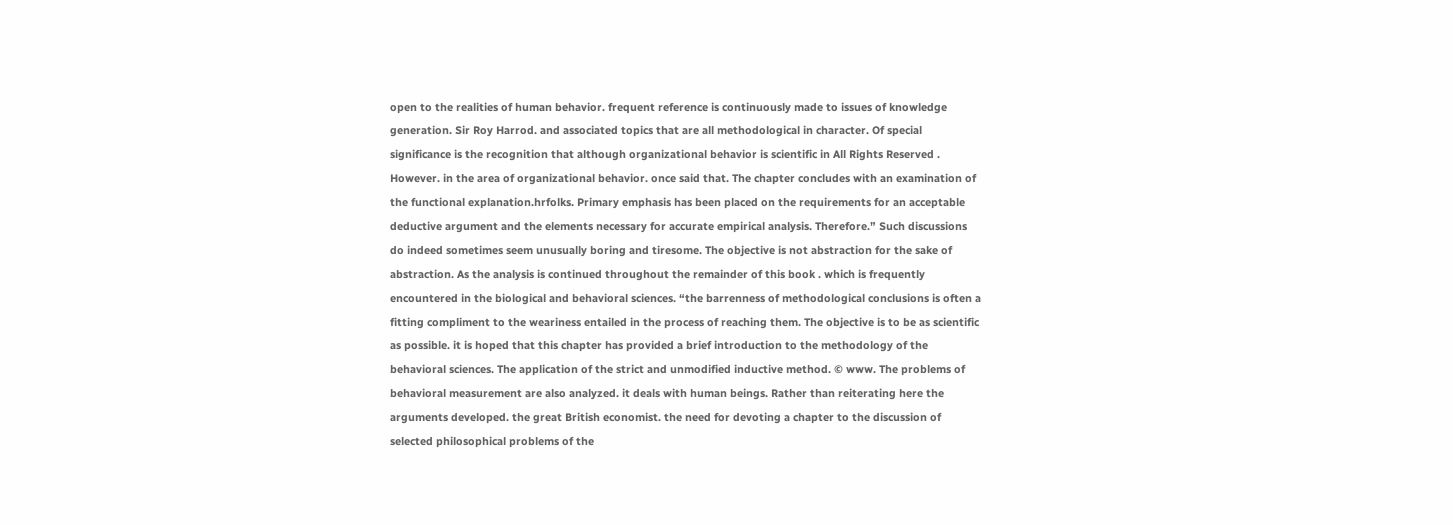open to the realities of human behavior. frequent reference is continuously made to issues of knowledge generation. Sir Roy Harrod. and associated topics that are all methodological in character. Of special significance is the recognition that although organizational behavior is scientific in All Rights Reserved . However. in the area of organizational behavior. once said that. The chapter concludes with an examination of the functional explanation.hrfolks. Primary emphasis has been placed on the requirements for an acceptable deductive argument and the elements necessary for accurate empirical analysis. Therefore.” Such discussions do indeed sometimes seem unusually boring and tiresome. The objective is not abstraction for the sake of abstraction. As the analysis is continued throughout the remainder of this book . which is frequently encountered in the biological and behavioral sciences. “the barrenness of methodological conclusions is often a fitting compliment to the weariness entailed in the process of reaching them. The objective is to be as scientific as possible. it is hoped that this chapter has provided a brief introduction to the methodology of the behavioral sciences. The application of the strict and unmodified inductive method. © www. The problems of behavioral measurement are also analyzed. it deals with human beings. Rather than reiterating here the arguments developed. the great British economist. the need for devoting a chapter to the discussion of selected philosophical problems of the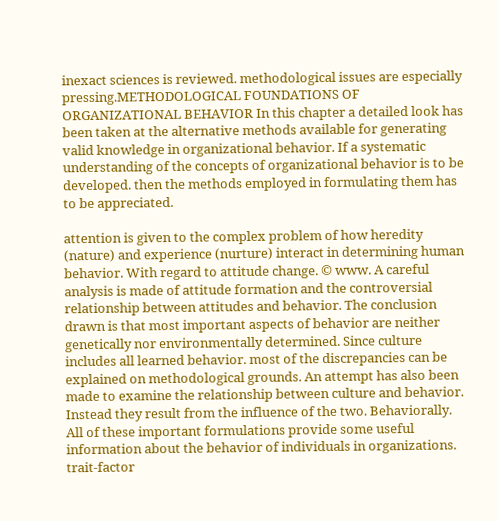inexact sciences is reviewed. methodological issues are especially pressing.METHODOLOGICAL FOUNDATIONS OF ORGANIZATIONAL BEHAVIOR In this chapter a detailed look has been taken at the alternative methods available for generating valid knowledge in organizational behavior. If a systematic understanding of the concepts of organizational behavior is to be developed. then the methods employed in formulating them has to be appreciated.

attention is given to the complex problem of how heredity (nature) and experience (nurture) interact in determining human behavior. With regard to attitude change. © www. A careful analysis is made of attitude formation and the controversial relationship between attitudes and behavior. The conclusion drawn is that most important aspects of behavior are neither genetically nor environmentally determined. Since culture includes all learned behavior. most of the discrepancies can be explained on methodological grounds. An attempt has also been made to examine the relationship between culture and behavior. Instead they result from the influence of the two. Behaviorally. All of these important formulations provide some useful information about the behavior of individuals in organizations. trait-factor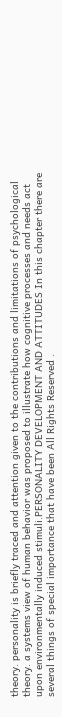theory. personality is briefly traced and attention given to the contributions and limitations of psychological theory. a systems view of human behavior was proposed to illustrate how cognitive processes and needs act upon environmentally induced stimuli.PERSONALITY DEVELOPMENT AND ATTITUDES In this chapter there are several things of special importance that have been All Rights Reserved .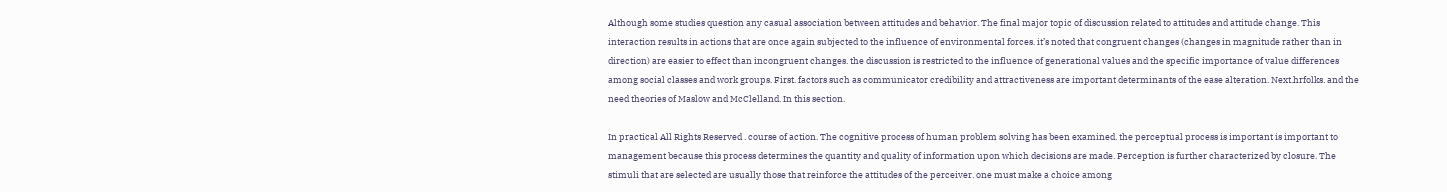Although some studies question any casual association between attitudes and behavior. The final major topic of discussion related to attitudes and attitude change. This interaction results in actions that are once again subjected to the influence of environmental forces. it’s noted that congruent changes (changes in magnitude rather than in direction) are easier to effect than incongruent changes. the discussion is restricted to the influence of generational values and the specific importance of value differences among social classes and work groups. First. factors such as communicator credibility and attractiveness are important determinants of the ease alteration. Next.hrfolks. and the need theories of Maslow and McClelland. In this section.

In practical All Rights Reserved . course of action. The cognitive process of human problem solving has been examined. the perceptual process is important is important to management because this process determines the quantity and quality of information upon which decisions are made. Perception is further characterized by closure. The stimuli that are selected are usually those that reinforce the attitudes of the perceiver. one must make a choice among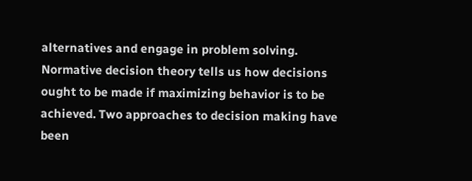alternatives and engage in problem solving. Normative decision theory tells us how decisions ought to be made if maximizing behavior is to be achieved. Two approaches to decision making have been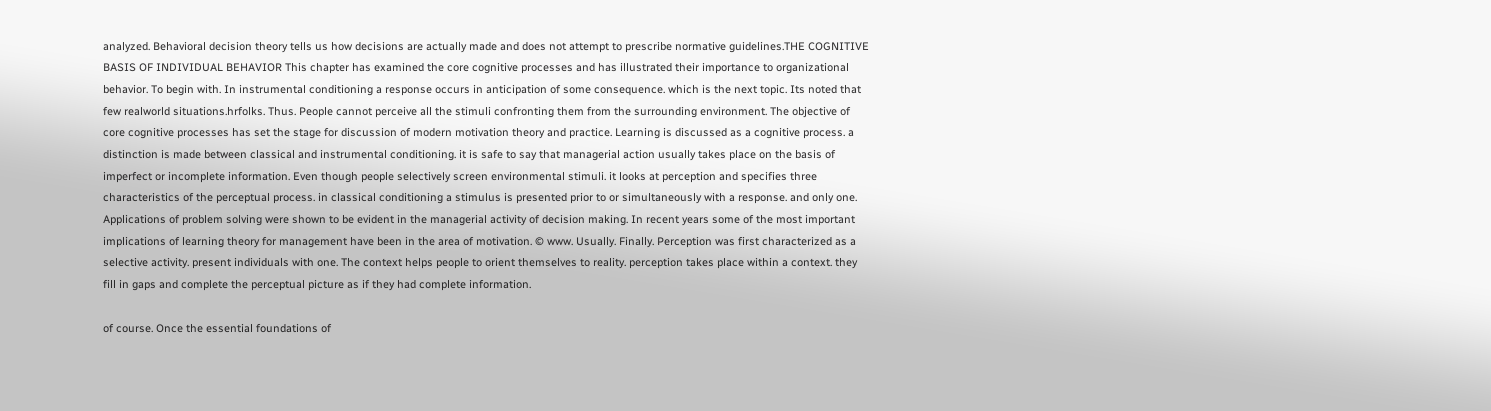analyzed. Behavioral decision theory tells us how decisions are actually made and does not attempt to prescribe normative guidelines.THE COGNITIVE BASIS OF INDIVIDUAL BEHAVIOR This chapter has examined the core cognitive processes and has illustrated their importance to organizational behavior. To begin with. In instrumental conditioning a response occurs in anticipation of some consequence. which is the next topic. Its noted that few realworld situations.hrfolks. Thus. People cannot perceive all the stimuli confronting them from the surrounding environment. The objective of core cognitive processes has set the stage for discussion of modern motivation theory and practice. Learning is discussed as a cognitive process. a distinction is made between classical and instrumental conditioning. it is safe to say that managerial action usually takes place on the basis of imperfect or incomplete information. Even though people selectively screen environmental stimuli. it looks at perception and specifies three characteristics of the perceptual process. in classical conditioning a stimulus is presented prior to or simultaneously with a response. and only one. Applications of problem solving were shown to be evident in the managerial activity of decision making. In recent years some of the most important implications of learning theory for management have been in the area of motivation. © www. Usually. Finally. Perception was first characterized as a selective activity. present individuals with one. The context helps people to orient themselves to reality. perception takes place within a context. they fill in gaps and complete the perceptual picture as if they had complete information.

of course. Once the essential foundations of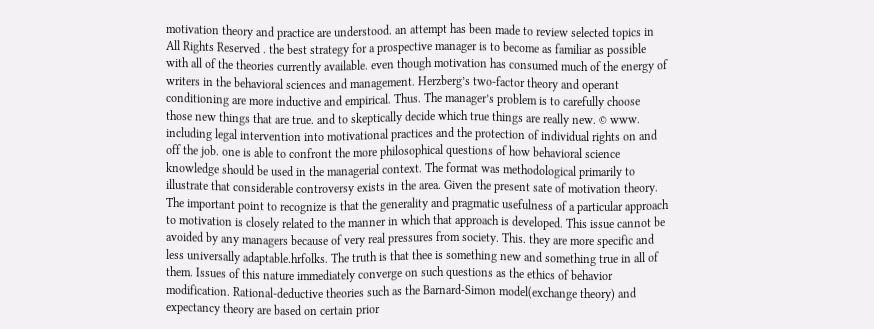motivation theory and practice are understood. an attempt has been made to review selected topics in All Rights Reserved . the best strategy for a prospective manager is to become as familiar as possible with all of the theories currently available. even though motivation has consumed much of the energy of writers in the behavioral sciences and management. Herzberg’s two-factor theory and operant conditioning are more inductive and empirical. Thus. The manager’s problem is to carefully choose those new things that are true. and to skeptically decide which true things are really new. © www. including legal intervention into motivational practices and the protection of individual rights on and off the job. one is able to confront the more philosophical questions of how behavioral science knowledge should be used in the managerial context. The format was methodological primarily to illustrate that considerable controversy exists in the area. Given the present sate of motivation theory. The important point to recognize is that the generality and pragmatic usefulness of a particular approach to motivation is closely related to the manner in which that approach is developed. This issue cannot be avoided by any managers because of very real pressures from society. This. they are more specific and less universally adaptable.hrfolks. The truth is that thee is something new and something true in all of them. Issues of this nature immediately converge on such questions as the ethics of behavior modification. Rational-deductive theories such as the Barnard-Simon model(exchange theory) and expectancy theory are based on certain prior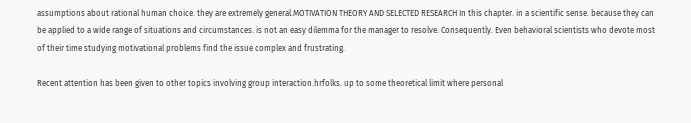assumptions about rational human choice. they are extremely general.MOTIVATION THEORY AND SELECTED RESEARCH In this chapter. in a scientific sense. because they can be applied to a wide range of situations and circumstances. is not an easy dilemma for the manager to resolve. Consequently. Even behavioral scientists who devote most of their time studying motivational problems find the issue complex and frustrating.

Recent attention has been given to other topics involving group interaction.hrfolks. up to some theoretical limit where personal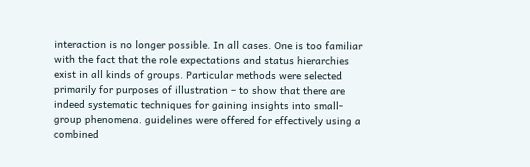interaction is no longer possible. In all cases. One is too familiar with the fact that the role expectations and status hierarchies exist in all kinds of groups. Particular methods were selected primarily for purposes of illustration – to show that there are indeed systematic techniques for gaining insights into small-group phenomena. guidelines were offered for effectively using a combined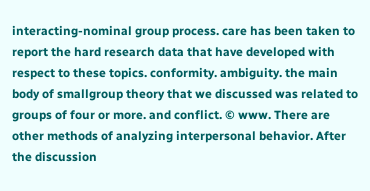interacting-nominal group process. care has been taken to report the hard research data that have developed with respect to these topics. conformity. ambiguity. the main body of smallgroup theory that we discussed was related to groups of four or more. and conflict. © www. There are other methods of analyzing interpersonal behavior. After the discussion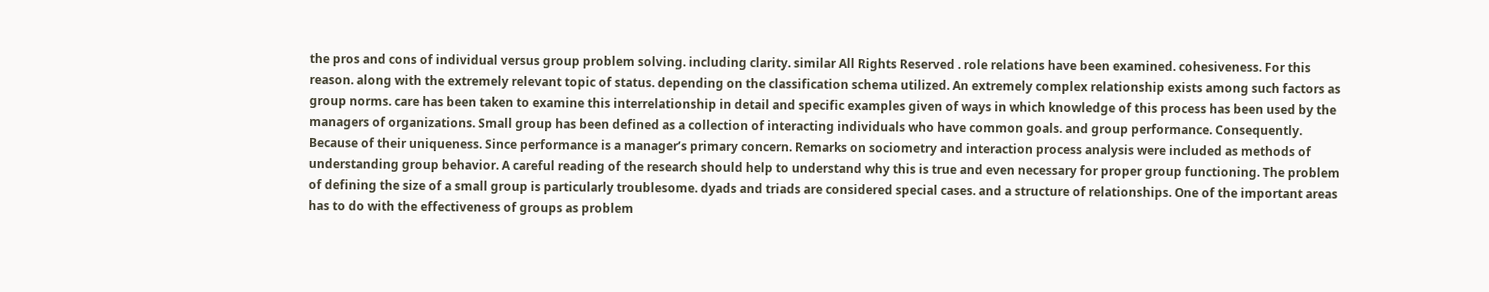the pros and cons of individual versus group problem solving. including clarity. similar All Rights Reserved . role relations have been examined. cohesiveness. For this reason. along with the extremely relevant topic of status. depending on the classification schema utilized. An extremely complex relationship exists among such factors as group norms. care has been taken to examine this interrelationship in detail and specific examples given of ways in which knowledge of this process has been used by the managers of organizations. Small group has been defined as a collection of interacting individuals who have common goals. and group performance. Consequently. Because of their uniqueness. Since performance is a manager’s primary concern. Remarks on sociometry and interaction process analysis were included as methods of understanding group behavior. A careful reading of the research should help to understand why this is true and even necessary for proper group functioning. The problem of defining the size of a small group is particularly troublesome. dyads and triads are considered special cases. and a structure of relationships. One of the important areas has to do with the effectiveness of groups as problem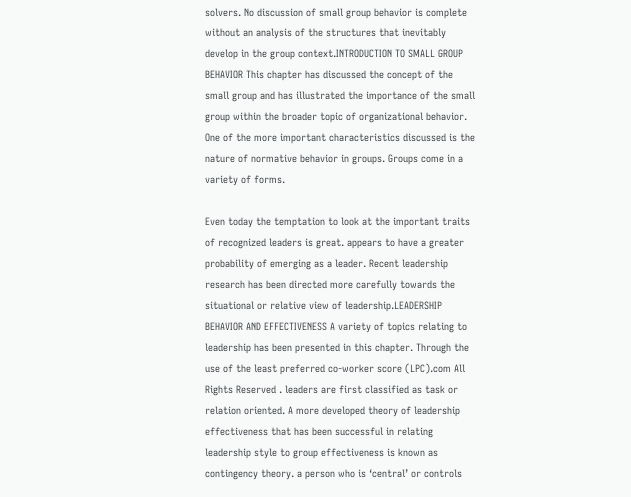solvers. No discussion of small group behavior is complete without an analysis of the structures that inevitably develop in the group context.INTRODUCTION TO SMALL GROUP BEHAVIOR This chapter has discussed the concept of the small group and has illustrated the importance of the small group within the broader topic of organizational behavior. One of the more important characteristics discussed is the nature of normative behavior in groups. Groups come in a variety of forms.

Even today the temptation to look at the important traits of recognized leaders is great. appears to have a greater probability of emerging as a leader. Recent leadership research has been directed more carefully towards the situational or relative view of leadership.LEADERSHIP BEHAVIOR AND EFFECTIVENESS A variety of topics relating to leadership has been presented in this chapter. Through the use of the least preferred co-worker score (LPC).com All Rights Reserved . leaders are first classified as task or relation oriented. A more developed theory of leadership effectiveness that has been successful in relating leadership style to group effectiveness is known as contingency theory. a person who is ‘central’ or controls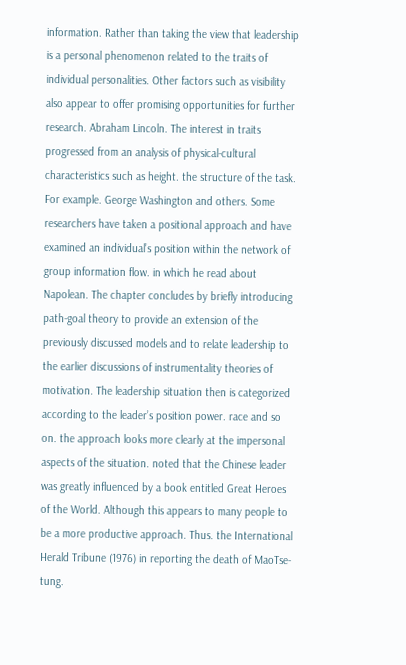information. Rather than taking the view that leadership is a personal phenomenon related to the traits of individual personalities. Other factors such as visibility also appear to offer promising opportunities for further research. Abraham Lincoln. The interest in traits progressed from an analysis of physical-cultural characteristics such as height. the structure of the task. For example. George Washington and others. Some researchers have taken a positional approach and have examined an individual’s position within the network of group information flow. in which he read about Napolean. The chapter concludes by briefly introducing path-goal theory to provide an extension of the previously discussed models and to relate leadership to the earlier discussions of instrumentality theories of motivation. The leadership situation then is categorized according to the leader’s position power. race and so on. the approach looks more clearly at the impersonal aspects of the situation. noted that the Chinese leader was greatly influenced by a book entitled Great Heroes of the World. Although this appears to many people to be a more productive approach. Thus. the International Herald Tribune (1976) in reporting the death of MaoTse-tung.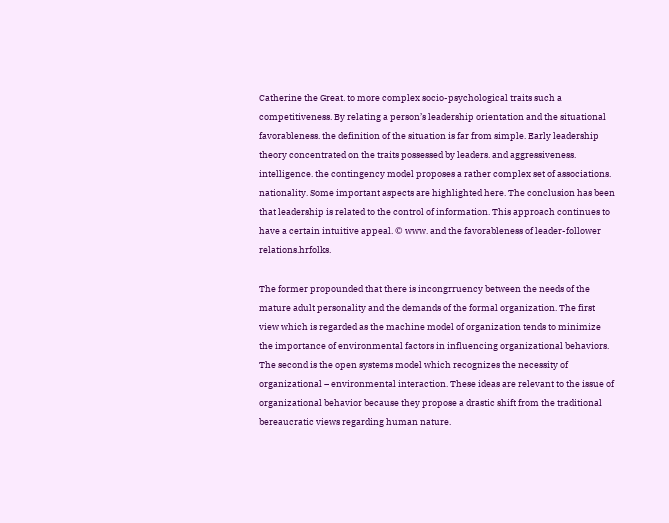Catherine the Great. to more complex socio-psychological traits such a competitiveness. By relating a person’s leadership orientation and the situational favorableness. the definition of the situation is far from simple. Early leadership theory concentrated on the traits possessed by leaders. and aggressiveness. intelligence. the contingency model proposes a rather complex set of associations. nationality. Some important aspects are highlighted here. The conclusion has been that leadership is related to the control of information. This approach continues to have a certain intuitive appeal. © www. and the favorableness of leader-follower relations.hrfolks.

The former propounded that there is incongrruency between the needs of the mature adult personality and the demands of the formal organization. The first view which is regarded as the machine model of organization tends to minimize the importance of environmental factors in influencing organizational behaviors. The second is the open systems model which recognizes the necessity of organizational – environmental interaction. These ideas are relevant to the issue of organizational behavior because they propose a drastic shift from the traditional bereaucratic views regarding human nature.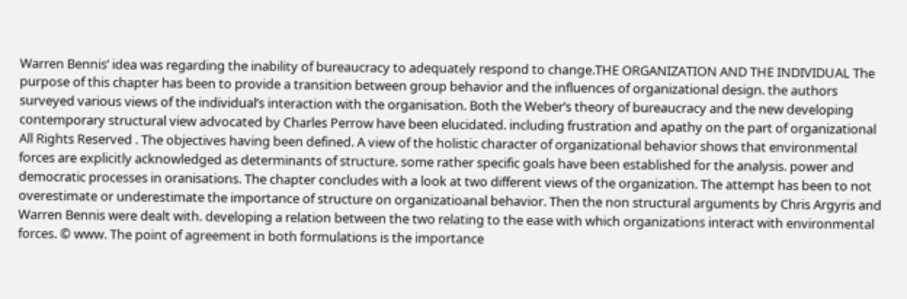Warren Bennis’ idea was regarding the inability of bureaucracy to adequately respond to change.THE ORGANIZATION AND THE INDIVIDUAL The purpose of this chapter has been to provide a transition between group behavior and the influences of organizational design. the authors surveyed various views of the individual’s interaction with the organisation. Both the Weber’s theory of bureaucracy and the new developing contemporary structural view advocated by Charles Perrow have been elucidated. including frustration and apathy on the part of organizational All Rights Reserved . The objectives having been defined. A view of the holistic character of organizational behavior shows that environmental forces are explicitly acknowledged as determinants of structure. some rather specific goals have been established for the analysis. power and democratic processes in oranisations. The chapter concludes with a look at two different views of the organization. The attempt has been to not overestimate or underestimate the importance of structure on organizatioanal behavior. Then the non structural arguments by Chris Argyris and Warren Bennis were dealt with. developing a relation between the two relating to the ease with which organizations interact with environmental forces. © www. The point of agreement in both formulations is the importance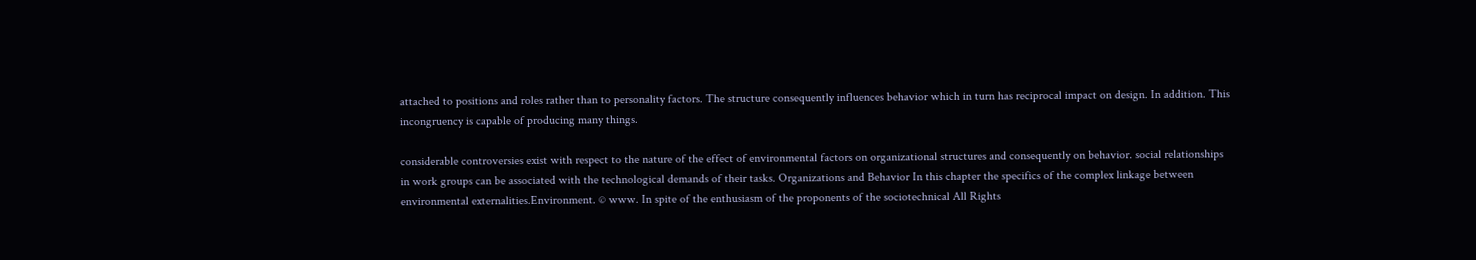attached to positions and roles rather than to personality factors. The structure consequently influences behavior which in turn has reciprocal impact on design. In addition. This incongruency is capable of producing many things.

considerable controversies exist with respect to the nature of the effect of environmental factors on organizational structures and consequently on behavior. social relationships in work groups can be associated with the technological demands of their tasks. Organizations and Behavior In this chapter the specifics of the complex linkage between environmental externalities.Environment. © www. In spite of the enthusiasm of the proponents of the sociotechnical All Rights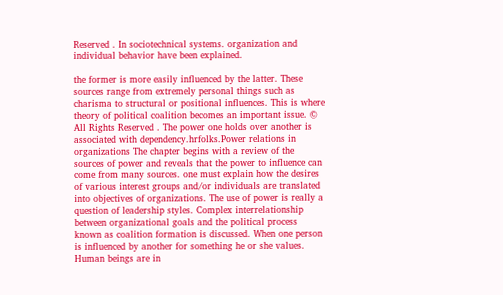Reserved . In sociotechnical systems. organization and individual behavior have been explained.

the former is more easily influenced by the latter. These sources range from extremely personal things such as charisma to structural or positional influences. This is where theory of political coalition becomes an important issue. © All Rights Reserved . The power one holds over another is associated with dependency.hrfolks.Power relations in organizations The chapter begins with a review of the sources of power and reveals that the power to influence can come from many sources. one must explain how the desires of various interest groups and/or individuals are translated into objectives of organizations. The use of power is really a question of leadership styles. Complex interrelationship between organizational goals and the political process known as coalition formation is discussed. When one person is influenced by another for something he or she values. Human beings are in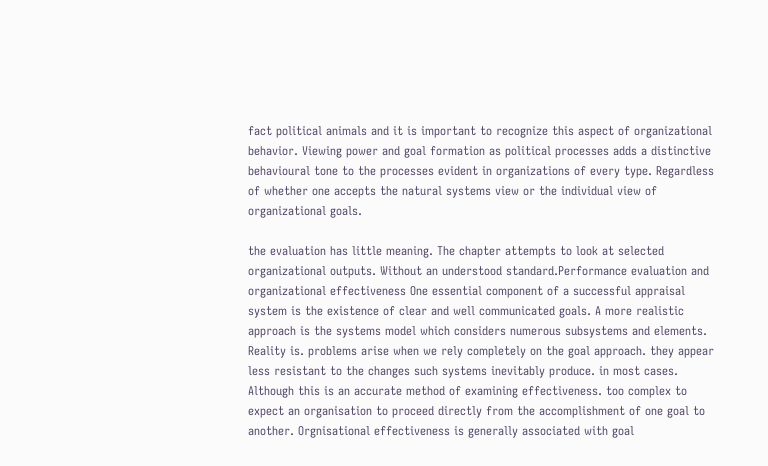fact political animals and it is important to recognize this aspect of organizational behavior. Viewing power and goal formation as political processes adds a distinctive behavioural tone to the processes evident in organizations of every type. Regardless of whether one accepts the natural systems view or the individual view of organizational goals.

the evaluation has little meaning. The chapter attempts to look at selected organizational outputs. Without an understood standard.Performance evaluation and organizational effectiveness One essential component of a successful appraisal system is the existence of clear and well communicated goals. A more realistic approach is the systems model which considers numerous subsystems and elements. Reality is. problems arise when we rely completely on the goal approach. they appear less resistant to the changes such systems inevitably produce. in most cases. Although this is an accurate method of examining effectiveness. too complex to expect an organisation to proceed directly from the accomplishment of one goal to another. Orgnisational effectiveness is generally associated with goal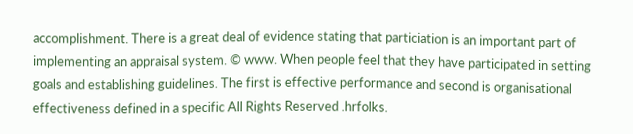accomplishment. There is a great deal of evidence stating that particiation is an important part of implementing an appraisal system. © www. When people feel that they have participated in setting goals and establishing guidelines. The first is effective performance and second is organisational effectiveness defined in a specific All Rights Reserved .hrfolks.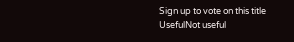Sign up to vote on this title
UsefulNot useful